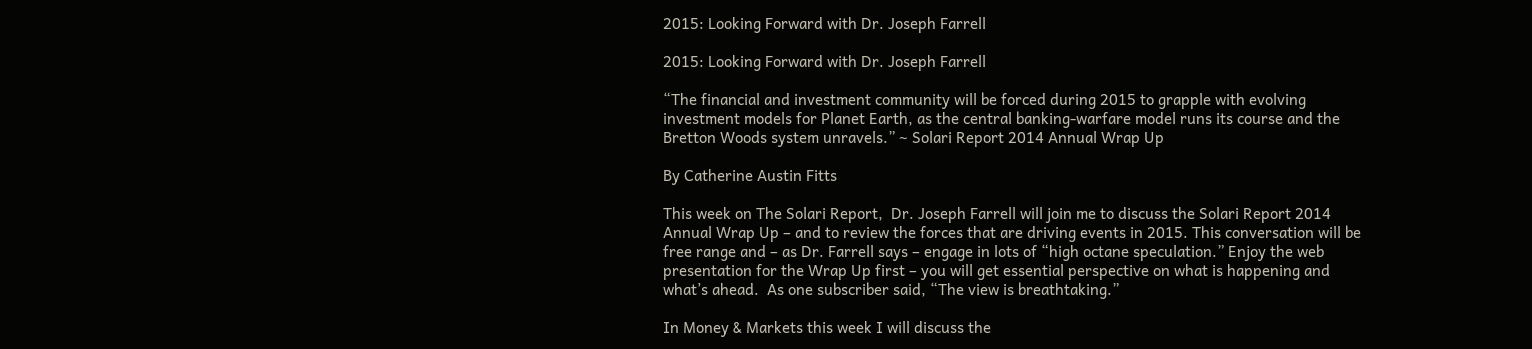2015: Looking Forward with Dr. Joseph Farrell

2015: Looking Forward with Dr. Joseph Farrell

“The financial and investment community will be forced during 2015 to grapple with evolving investment models for Planet Earth, as the central banking-warfare model runs its course and the Bretton Woods system unravels.” ~ Solari Report 2014 Annual Wrap Up

By Catherine Austin Fitts

This week on The Solari Report,  Dr. Joseph Farrell will join me to discuss the Solari Report 2014 Annual Wrap Up – and to review the forces that are driving events in 2015. This conversation will be free range and – as Dr. Farrell says – engage in lots of “high octane speculation.” Enjoy the web presentation for the Wrap Up first – you will get essential perspective on what is happening and what’s ahead.  As one subscriber said, “The view is breathtaking.”

In Money & Markets this week I will discuss the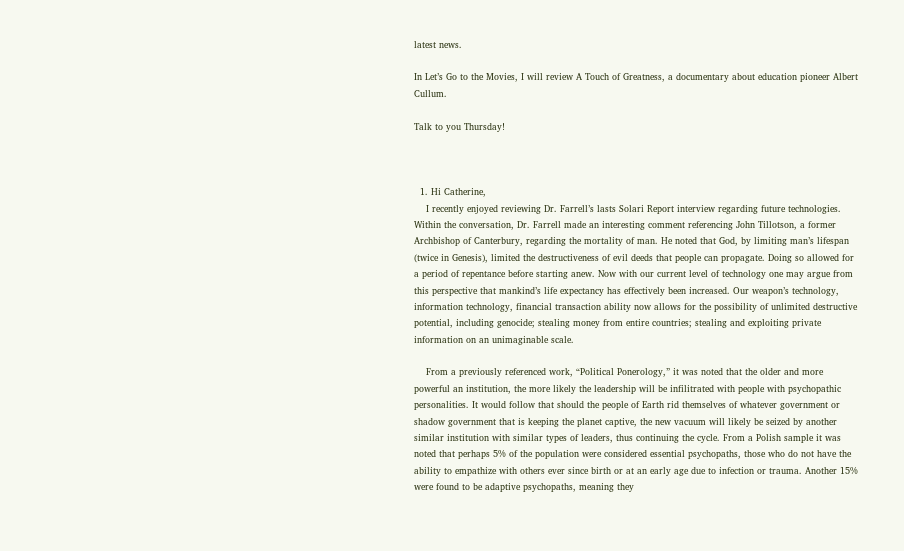latest news.

In Let’s Go to the Movies, I will review A Touch of Greatness, a documentary about education pioneer Albert Cullum.

Talk to you Thursday!



  1. Hi Catherine,
    I recently enjoyed reviewing Dr. Farrell’s lasts Solari Report interview regarding future technologies. Within the conversation, Dr. Farrell made an interesting comment referencing John Tillotson, a former Archbishop of Canterbury, regarding the mortality of man. He noted that God, by limiting man’s lifespan (twice in Genesis), limited the destructiveness of evil deeds that people can propagate. Doing so allowed for a period of repentance before starting anew. Now with our current level of technology one may argue from this perspective that mankind’s life expectancy has effectively been increased. Our weapon’s technology, information technology, financial transaction ability now allows for the possibility of unlimited destructive potential, including genocide; stealing money from entire countries; stealing and exploiting private information on an unimaginable scale.

    From a previously referenced work, “Political Ponerology,” it was noted that the older and more powerful an institution, the more likely the leadership will be infilitrated with people with psychopathic personalities. It would follow that should the people of Earth rid themselves of whatever government or shadow government that is keeping the planet captive, the new vacuum will likely be seized by another similar institution with similar types of leaders, thus continuing the cycle. From a Polish sample it was noted that perhaps 5% of the population were considered essential psychopaths, those who do not have the ability to empathize with others ever since birth or at an early age due to infection or trauma. Another 15% were found to be adaptive psychopaths, meaning they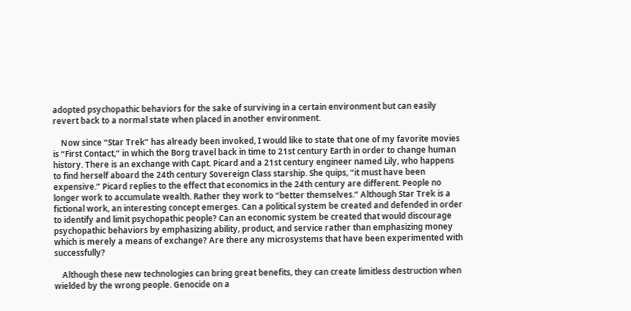adopted psychopathic behaviors for the sake of surviving in a certain environment but can easily revert back to a normal state when placed in another environment.

    Now since “Star Trek” has already been invoked, I would like to state that one of my favorite movies is “First Contact,” in which the Borg travel back in time to 21st century Earth in order to change human history. There is an exchange with Capt. Picard and a 21st century engineer named Lily, who happens to find herself aboard the 24th century Sovereign Class starship. She quips, “it must have been expensive.” Picard replies to the effect that economics in the 24th century are different. People no longer work to accumulate wealth. Rather they work to “better themselves.” Although Star Trek is a fictional work, an interesting concept emerges. Can a political system be created and defended in order to identify and limit psychopathic people? Can an economic system be created that would discourage psychopathic behaviors by emphasizing ability, product, and service rather than emphasizing money which is merely a means of exchange? Are there any microsystems that have been experimented with successfully?

    Although these new technologies can bring great benefits, they can create limitless destruction when wielded by the wrong people. Genocide on a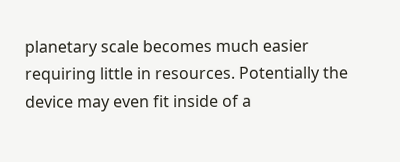planetary scale becomes much easier requiring little in resources. Potentially the device may even fit inside of a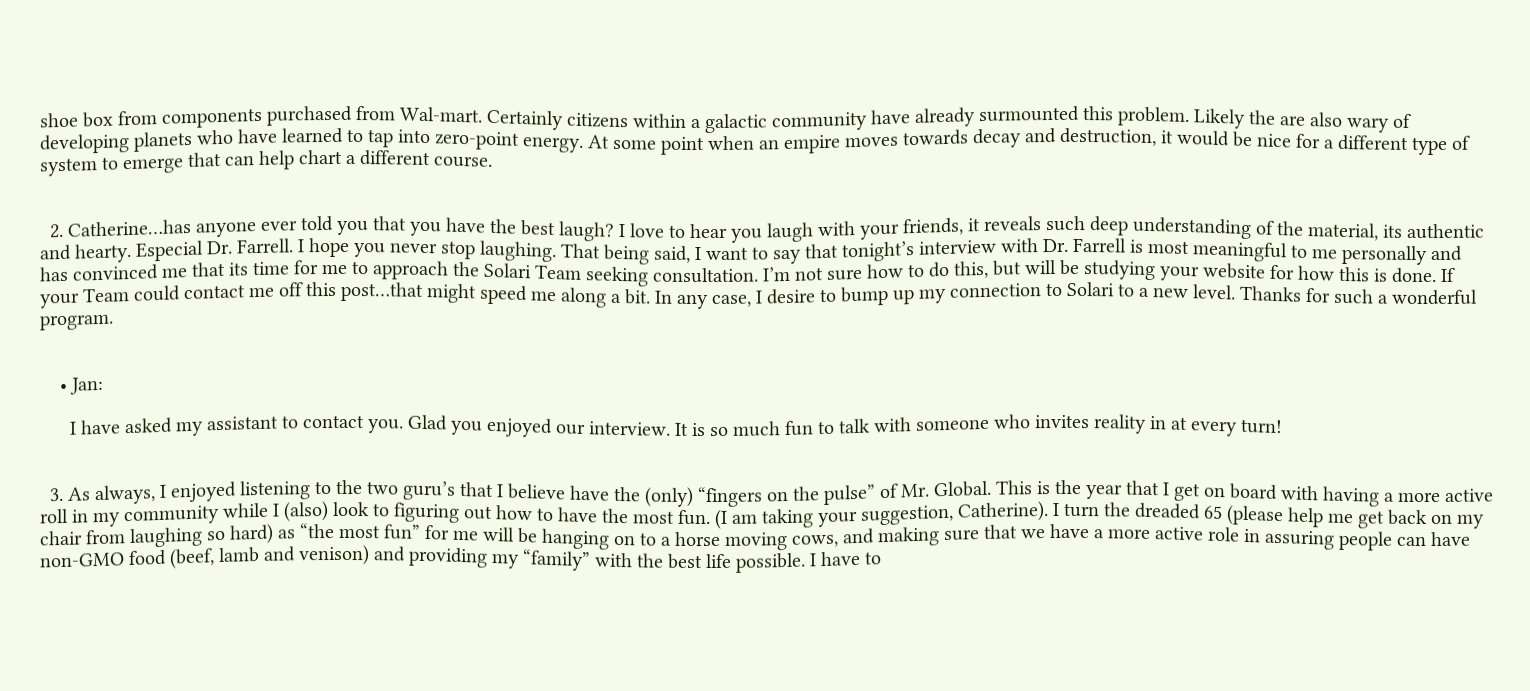shoe box from components purchased from Wal-mart. Certainly citizens within a galactic community have already surmounted this problem. Likely the are also wary of developing planets who have learned to tap into zero-point energy. At some point when an empire moves towards decay and destruction, it would be nice for a different type of system to emerge that can help chart a different course.


  2. Catherine…has anyone ever told you that you have the best laugh? I love to hear you laugh with your friends, it reveals such deep understanding of the material, its authentic and hearty. Especial Dr. Farrell. I hope you never stop laughing. That being said, I want to say that tonight’s interview with Dr. Farrell is most meaningful to me personally and has convinced me that its time for me to approach the Solari Team seeking consultation. I’m not sure how to do this, but will be studying your website for how this is done. If your Team could contact me off this post…that might speed me along a bit. In any case, I desire to bump up my connection to Solari to a new level. Thanks for such a wonderful program.


    • Jan:

      I have asked my assistant to contact you. Glad you enjoyed our interview. It is so much fun to talk with someone who invites reality in at every turn!


  3. As always, I enjoyed listening to the two guru’s that I believe have the (only) “fingers on the pulse” of Mr. Global. This is the year that I get on board with having a more active roll in my community while I (also) look to figuring out how to have the most fun. (I am taking your suggestion, Catherine). I turn the dreaded 65 (please help me get back on my chair from laughing so hard) as “the most fun” for me will be hanging on to a horse moving cows, and making sure that we have a more active role in assuring people can have non-GMO food (beef, lamb and venison) and providing my “family” with the best life possible. I have to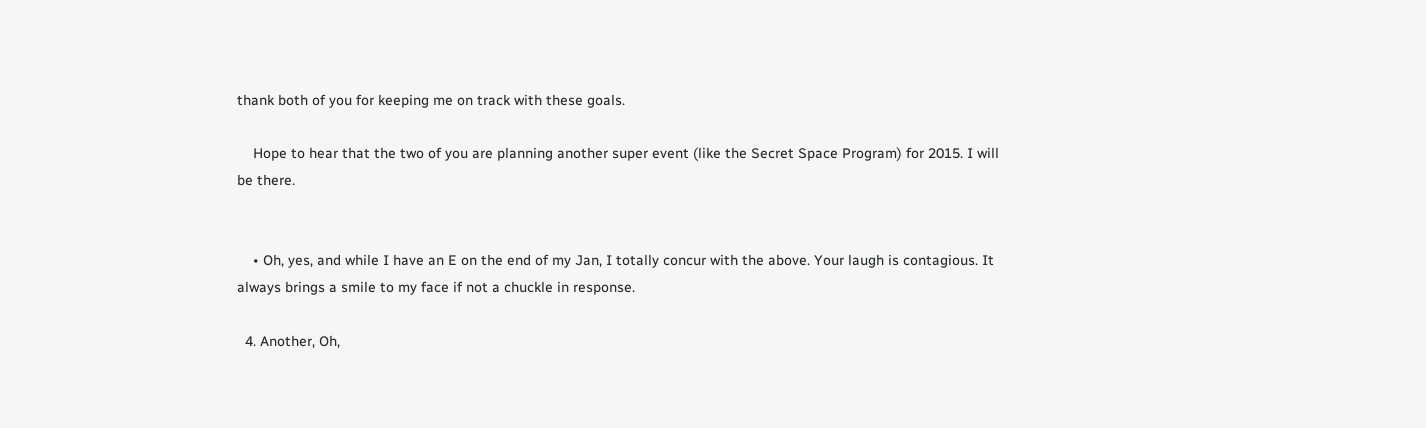thank both of you for keeping me on track with these goals.

    Hope to hear that the two of you are planning another super event (like the Secret Space Program) for 2015. I will be there.


    • Oh, yes, and while I have an E on the end of my Jan, I totally concur with the above. Your laugh is contagious. It always brings a smile to my face if not a chuckle in response.

  4. Another, Oh,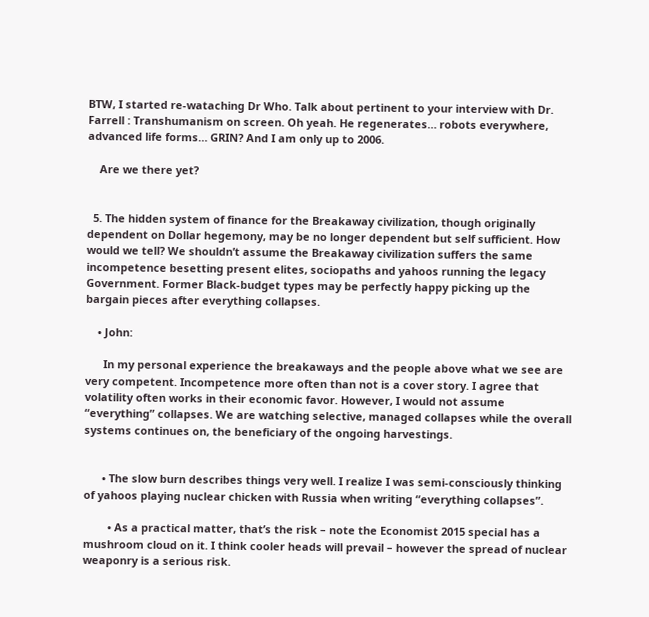BTW, I started re-wataching Dr Who. Talk about pertinent to your interview with Dr. Farrell : Transhumanism on screen. Oh yeah. He regenerates… robots everywhere, advanced life forms… GRIN? And I am only up to 2006.

    Are we there yet?


  5. The hidden system of finance for the Breakaway civilization, though originally dependent on Dollar hegemony, may be no longer dependent but self sufficient. How would we tell? We shouldn’t assume the Breakaway civilization suffers the same incompetence besetting present elites, sociopaths and yahoos running the legacy Government. Former Black-budget types may be perfectly happy picking up the bargain pieces after everything collapses.

    • John:

      In my personal experience the breakaways and the people above what we see are very competent. Incompetence more often than not is a cover story. I agree that volatility often works in their economic favor. However, I would not assume “everything” collapses. We are watching selective, managed collapses while the overall systems continues on, the beneficiary of the ongoing harvestings.


      • The slow burn describes things very well. I realize I was semi-consciously thinking of yahoos playing nuclear chicken with Russia when writing “everything collapses”.

        • As a practical matter, that’s the risk – note the Economist 2015 special has a mushroom cloud on it. I think cooler heads will prevail – however the spread of nuclear weaponry is a serious risk.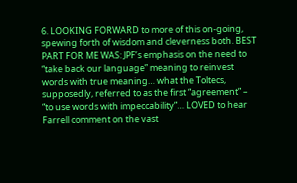6. LOOKING FORWARD to more of this on-going, spewing forth of wisdom and cleverness both. BEST PART FOR ME WAS: JPF’s emphasis on the need to “take back our language” meaning to reinvest words with true meaning… what the Toltecs, supposedly, referred to as the first “agreement” – “to use words with impeccability”… LOVED to hear Farrell comment on the vast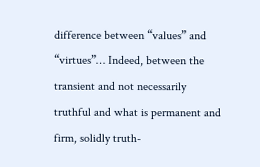difference between “values” and “virtues”… Indeed, between the transient and not necessarily truthful and what is permanent and firm, solidly truth-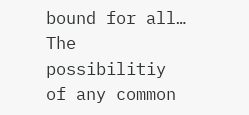bound for all… The possibilitiy of any common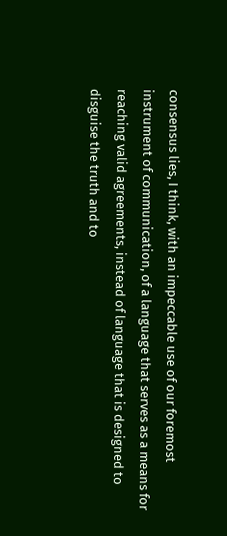consensus lies, I think, with an impeccable use of our foremost instrument of communication, of a language that serves as a means for reaching valid agreements, instead of language that is designed to disguise the truth and to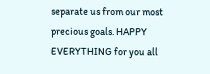separate us from our most precious goals. HAPPY EVERYTHING for you all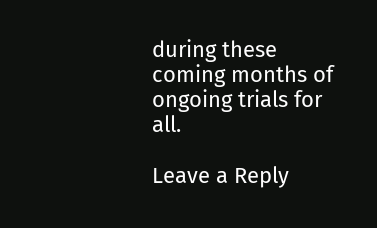during these coming months of ongoing trials for all.

Leave a Reply